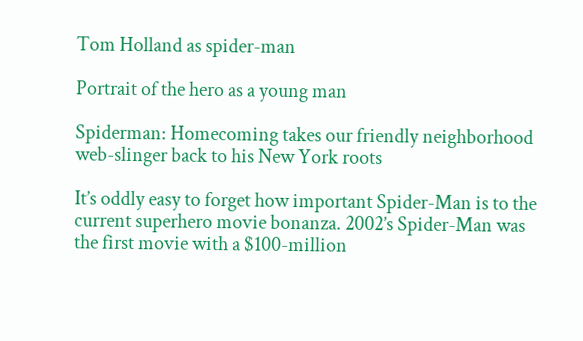Tom Holland as spider-man

Portrait of the hero as a young man

Spiderman: Homecoming takes our friendly neighborhood web-slinger back to his New York roots

It’s oddly easy to forget how important Spider-Man is to the current superhero movie bonanza. 2002’s Spider-Man was the first movie with a $100-million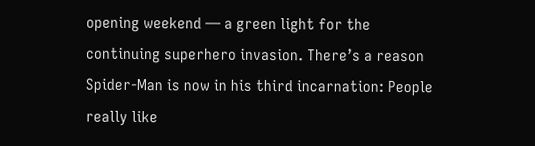opening weekend — a green light for the continuing superhero invasion. There’s a reason Spider-Man is now in his third incarnation: People really like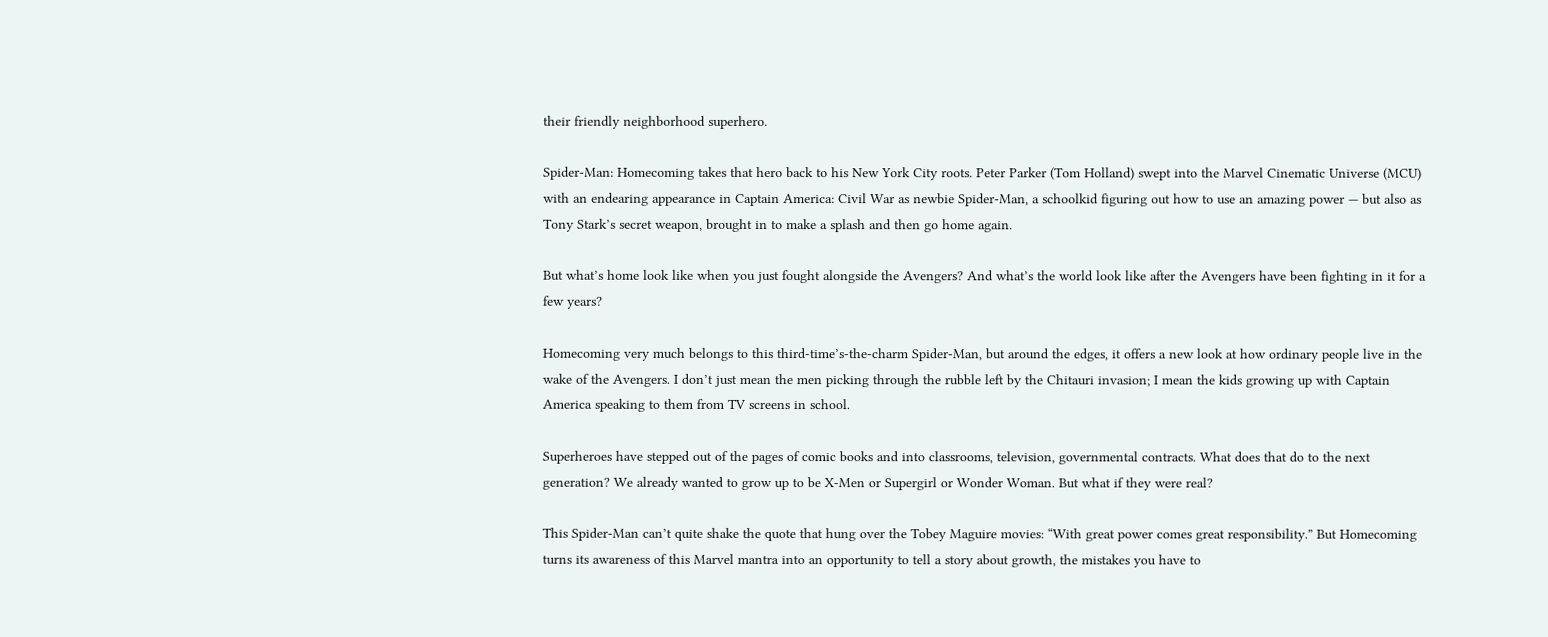their friendly neighborhood superhero.

Spider-Man: Homecoming takes that hero back to his New York City roots. Peter Parker (Tom Holland) swept into the Marvel Cinematic Universe (MCU) with an endearing appearance in Captain America: Civil War as newbie Spider-Man, a schoolkid figuring out how to use an amazing power — but also as Tony Stark’s secret weapon, brought in to make a splash and then go home again.

But what’s home look like when you just fought alongside the Avengers? And what’s the world look like after the Avengers have been fighting in it for a few years?

Homecoming very much belongs to this third-time’s-the-charm Spider-Man, but around the edges, it offers a new look at how ordinary people live in the wake of the Avengers. I don’t just mean the men picking through the rubble left by the Chitauri invasion; I mean the kids growing up with Captain America speaking to them from TV screens in school.

Superheroes have stepped out of the pages of comic books and into classrooms, television, governmental contracts. What does that do to the next generation? We already wanted to grow up to be X-Men or Supergirl or Wonder Woman. But what if they were real?

This Spider-Man can’t quite shake the quote that hung over the Tobey Maguire movies: “With great power comes great responsibility.” But Homecoming turns its awareness of this Marvel mantra into an opportunity to tell a story about growth, the mistakes you have to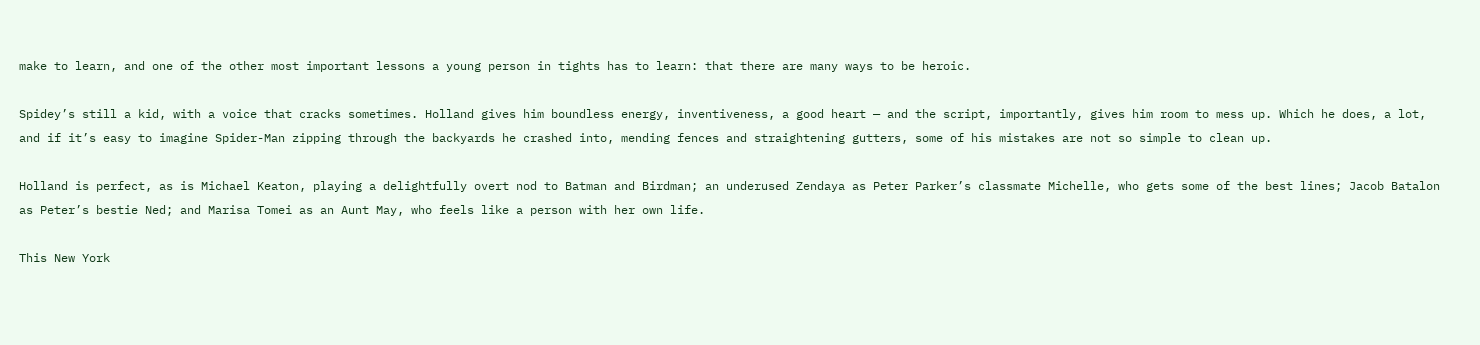make to learn, and one of the other most important lessons a young person in tights has to learn: that there are many ways to be heroic.

Spidey’s still a kid, with a voice that cracks sometimes. Holland gives him boundless energy, inventiveness, a good heart — and the script, importantly, gives him room to mess up. Which he does, a lot, and if it’s easy to imagine Spider-Man zipping through the backyards he crashed into, mending fences and straightening gutters, some of his mistakes are not so simple to clean up.

Holland is perfect, as is Michael Keaton, playing a delightfully overt nod to Batman and Birdman; an underused Zendaya as Peter Parker’s classmate Michelle, who gets some of the best lines; Jacob Batalon as Peter’s bestie Ned; and Marisa Tomei as an Aunt May, who feels like a person with her own life.

This New York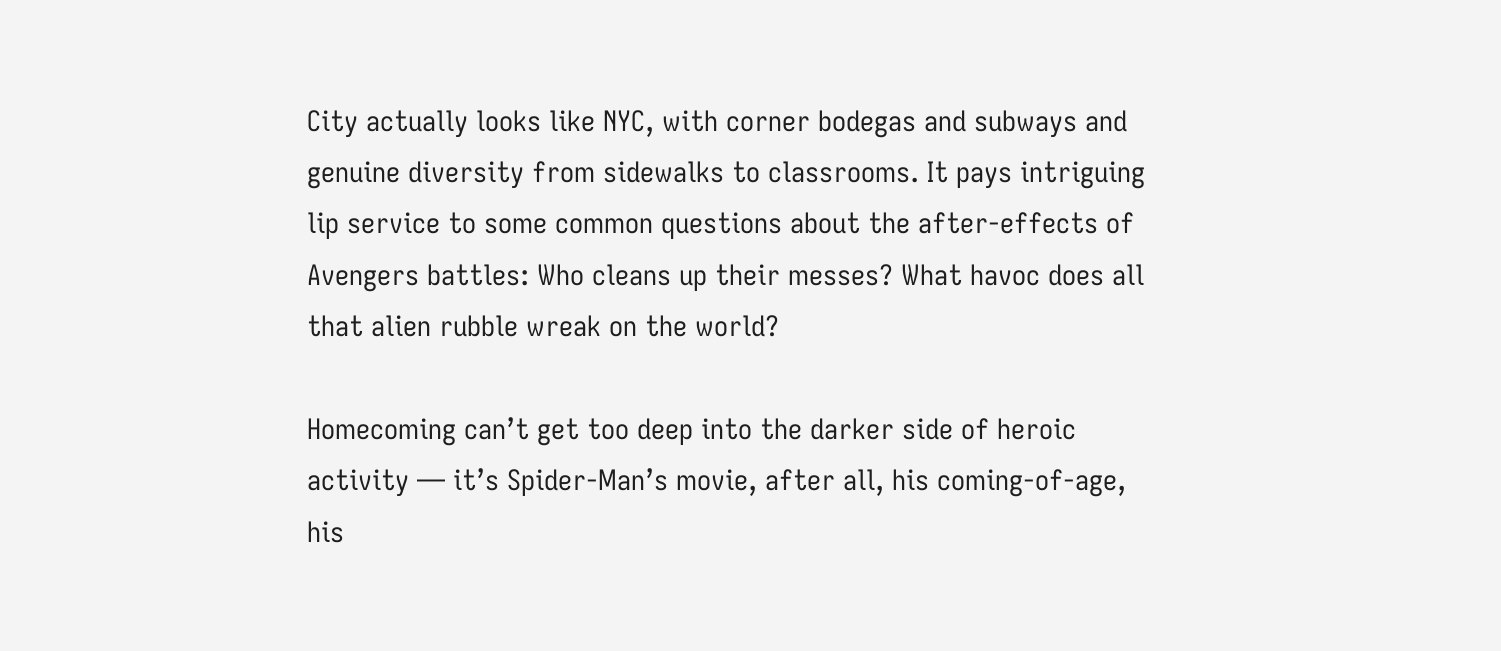City actually looks like NYC, with corner bodegas and subways and genuine diversity from sidewalks to classrooms. It pays intriguing lip service to some common questions about the after-effects of Avengers battles: Who cleans up their messes? What havoc does all that alien rubble wreak on the world?

Homecoming can’t get too deep into the darker side of heroic activity — it’s Spider-Man’s movie, after all, his coming-of-age, his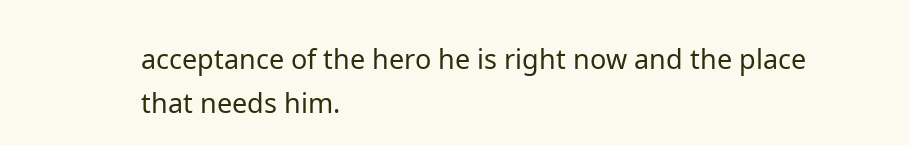acceptance of the hero he is right now and the place that needs him.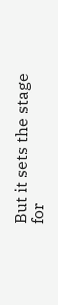But it sets the stage for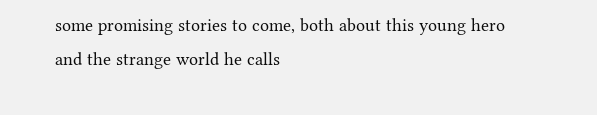some promising stories to come, both about this young hero and the strange world he calls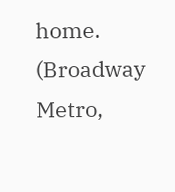home. (Broadway Metro,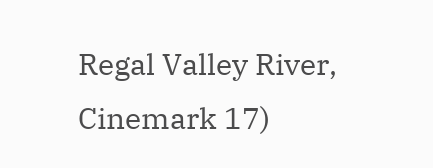Regal Valley River, Cinemark 17)